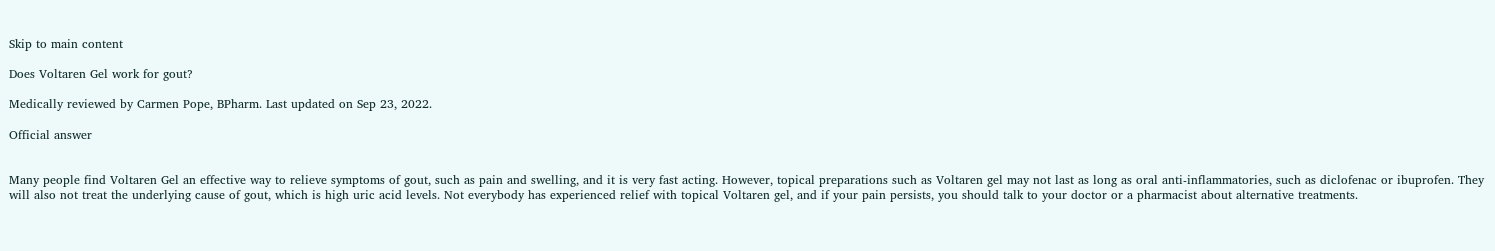Skip to main content

Does Voltaren Gel work for gout?

Medically reviewed by Carmen Pope, BPharm. Last updated on Sep 23, 2022.

Official answer


Many people find Voltaren Gel an effective way to relieve symptoms of gout, such as pain and swelling, and it is very fast acting. However, topical preparations such as Voltaren gel may not last as long as oral anti-inflammatories, such as diclofenac or ibuprofen. They will also not treat the underlying cause of gout, which is high uric acid levels. Not everybody has experienced relief with topical Voltaren gel, and if your pain persists, you should talk to your doctor or a pharmacist about alternative treatments.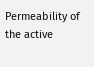Permeability of the active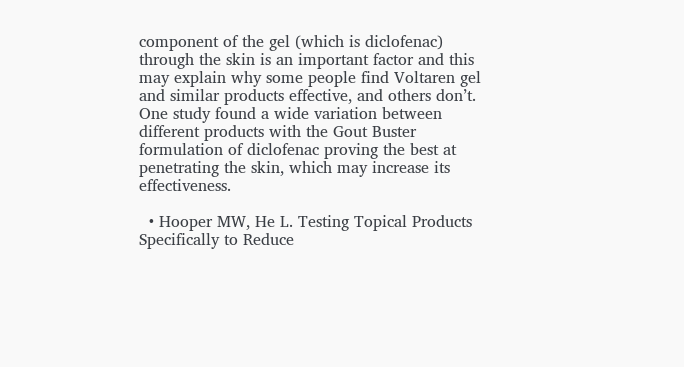component of the gel (which is diclofenac) through the skin is an important factor and this may explain why some people find Voltaren gel and similar products effective, and others don’t. One study found a wide variation between different products with the Gout Buster formulation of diclofenac proving the best at penetrating the skin, which may increase its effectiveness.

  • Hooper MW, He L. Testing Topical Products Specifically to Reduce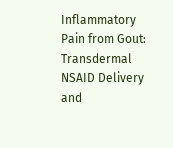Inflammatory Pain from Gout: Transdermal NSAID Delivery and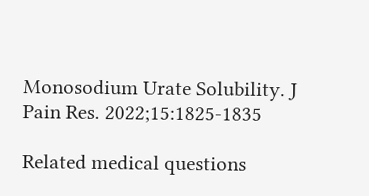Monosodium Urate Solubility. J Pain Res. 2022;15:1825-1835

Related medical questions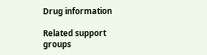Drug information

Related support groups